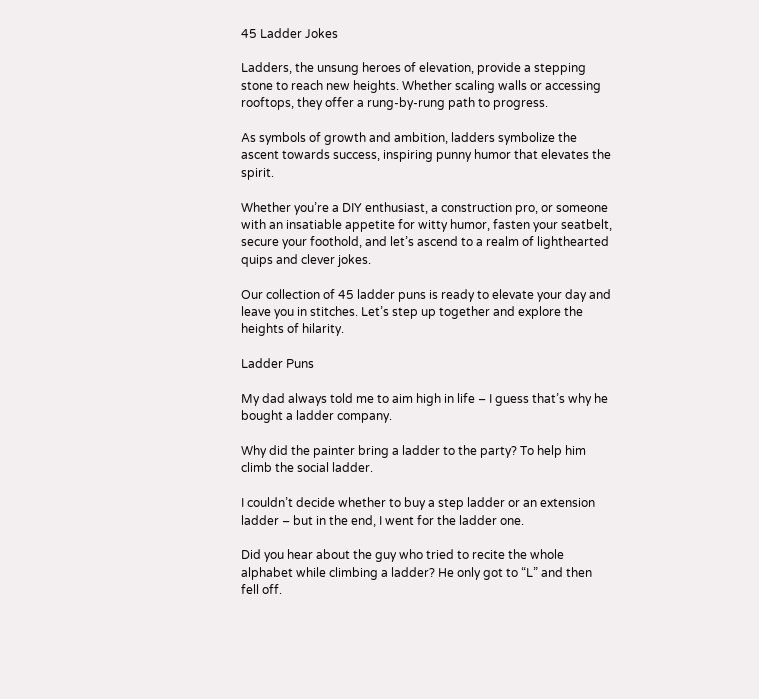45 Ladder Jokes

Ladders, the unsung heroes of elevation, provide a stepping stone to reach new heights. Whether scaling walls or accessing rooftops, they offer a rung-by-rung path to progress.

As symbols of growth and ambition, ladders symbolize the ascent towards success, inspiring punny humor that elevates the spirit.

Whether you’re a DIY enthusiast, a construction pro, or someone with an insatiable appetite for witty humor, fasten your seatbelt, secure your foothold, and let’s ascend to a realm of lighthearted quips and clever jokes.

Our collection of 45 ladder puns is ready to elevate your day and leave you in stitches. Let’s step up together and explore the heights of hilarity.

Ladder Puns

My dad always told me to aim high in life – I guess that’s why he bought a ladder company.

Why did the painter bring a ladder to the party? To help him climb the social ladder.

I couldn’t decide whether to buy a step ladder or an extension ladder – but in the end, I went for the ladder one.

Did you hear about the guy who tried to recite the whole alphabet while climbing a ladder? He only got to “L” and then fell off.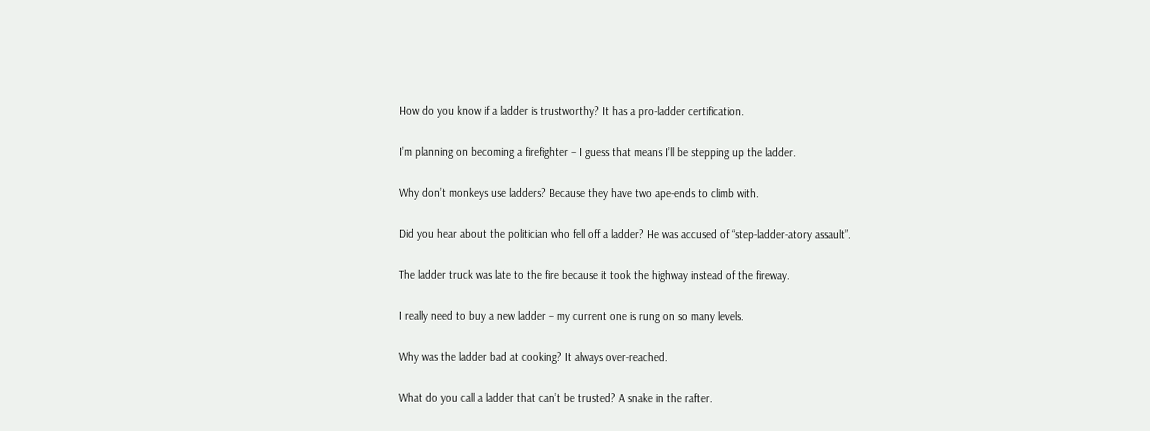How do you know if a ladder is trustworthy? It has a pro-ladder certification.

I’m planning on becoming a firefighter – I guess that means I’ll be stepping up the ladder.

Why don’t monkeys use ladders? Because they have two ape-ends to climb with.

Did you hear about the politician who fell off a ladder? He was accused of “step-ladder-atory assault”.

The ladder truck was late to the fire because it took the highway instead of the fireway.

I really need to buy a new ladder – my current one is rung on so many levels.

Why was the ladder bad at cooking? It always over-reached.

What do you call a ladder that can’t be trusted? A snake in the rafter.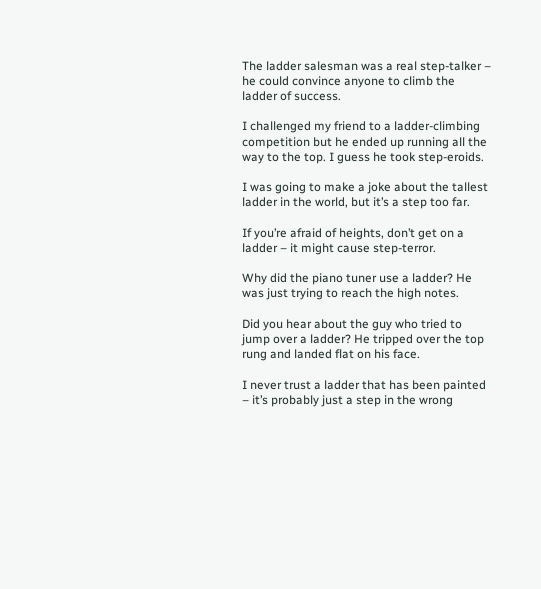The ladder salesman was a real step-talker – he could convince anyone to climb the ladder of success.

I challenged my friend to a ladder-climbing competition but he ended up running all the way to the top. I guess he took step-eroids.

I was going to make a joke about the tallest ladder in the world, but it’s a step too far.

If you’re afraid of heights, don’t get on a ladder – it might cause step-terror.

Why did the piano tuner use a ladder? He was just trying to reach the high notes.

Did you hear about the guy who tried to jump over a ladder? He tripped over the top rung and landed flat on his face.

I never trust a ladder that has been painted – it’s probably just a step in the wrong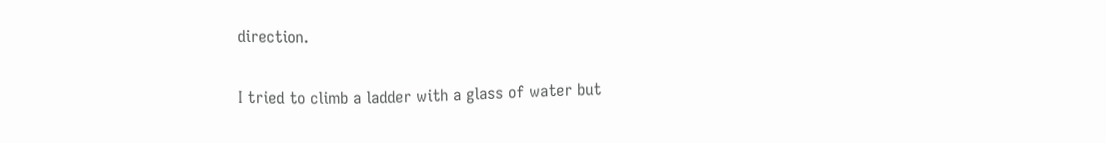direction.

I tried to climb a ladder with a glass of water but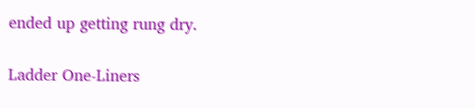ended up getting rung dry.

Ladder One-Liners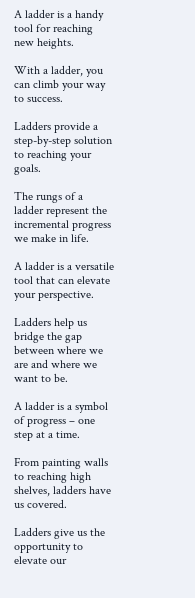A ladder is a handy tool for reaching new heights.

With a ladder, you can climb your way to success.

Ladders provide a step-by-step solution to reaching your goals.

The rungs of a ladder represent the incremental progress we make in life.

A ladder is a versatile tool that can elevate your perspective.

Ladders help us bridge the gap between where we are and where we want to be.

A ladder is a symbol of progress – one step at a time.

From painting walls to reaching high shelves, ladders have us covered.

Ladders give us the opportunity to elevate our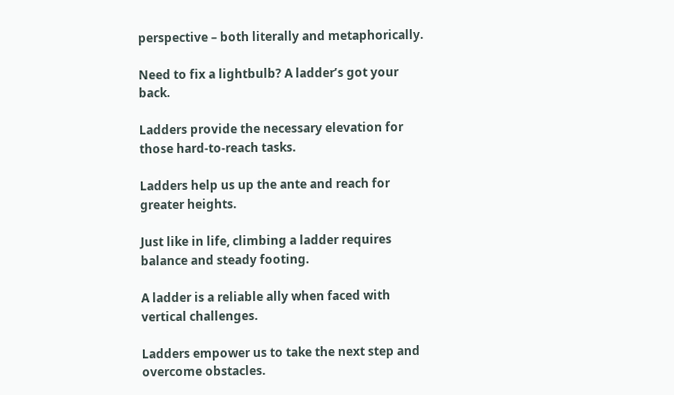perspective – both literally and metaphorically.

Need to fix a lightbulb? A ladder’s got your back.

Ladders provide the necessary elevation for those hard-to-reach tasks.

Ladders help us up the ante and reach for greater heights.

Just like in life, climbing a ladder requires balance and steady footing.

A ladder is a reliable ally when faced with vertical challenges.

Ladders empower us to take the next step and overcome obstacles.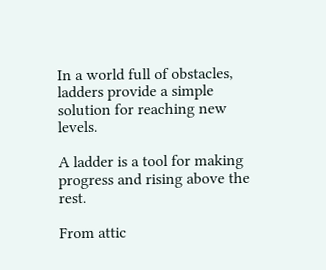In a world full of obstacles, ladders provide a simple solution for reaching new levels.

A ladder is a tool for making progress and rising above the rest.

From attic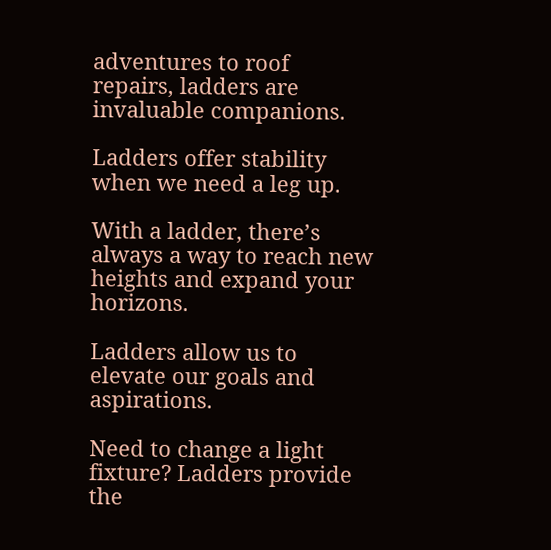adventures to roof repairs, ladders are invaluable companions.

Ladders offer stability when we need a leg up.

With a ladder, there’s always a way to reach new heights and expand your horizons.

Ladders allow us to elevate our goals and aspirations.

Need to change a light fixture? Ladders provide the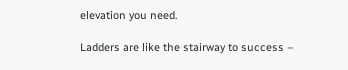elevation you need.

Ladders are like the stairway to success –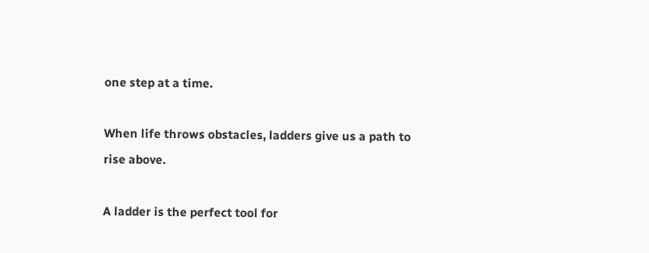one step at a time.

When life throws obstacles, ladders give us a path to rise above.

A ladder is the perfect tool for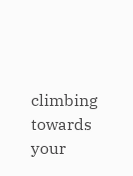climbing towards your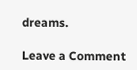dreams.

Leave a Comment